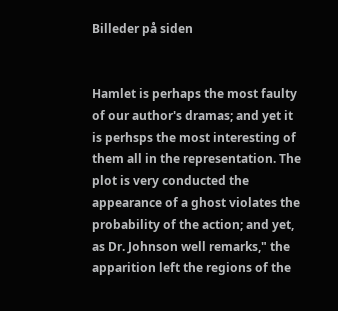Billeder på siden


Hamlet is perhaps the most faulty of our author's dramas; and yet it is perhsps the most interesting of them all in the representation. The plot is very conducted the appearance of a ghost violates the probability of the action; and yet, as Dr. Johnson well remarks," the apparition left the regions of the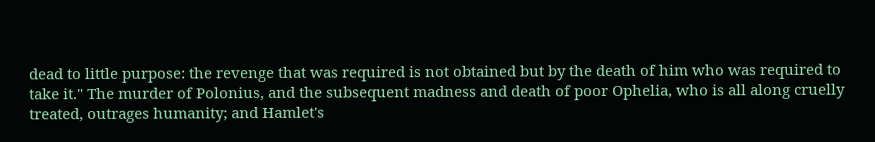dead to little purpose: the revenge that was required is not obtained but by the death of him who was required to take it." The murder of Polonius, and the subsequent madness and death of poor Ophelia, who is all along cruelly treated, outrages humanity; and Hamlet's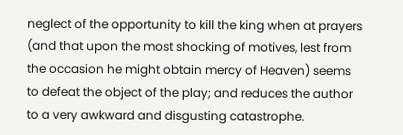neglect of the opportunity to kill the king when at prayers (and that upon the most shocking of motives, lest from the occasion he might obtain mercy of Heaven) seems to defeat the object of the play; and reduces the author to a very awkward and disgusting catastrophe.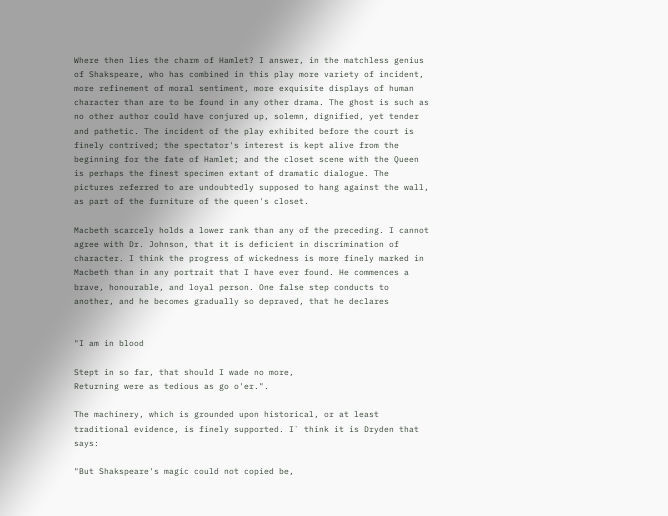Where then lies the charm of Hamlet? I answer, in the matchless genius of Shakspeare, who has combined in this play more variety of incident, more refinement of moral sentiment, more exquisite displays of human character than are to be found in any other drama. The ghost is such as no other author could have conjured up, solemn, dignified, yet tender and pathetic. The incident of the play exhibited before the court is finely contrived; the spectator's interest is kept alive from the beginning for the fate of Hamlet; and the closet scene with the Queen is perhaps the finest specimen extant of dramatic dialogue. The pictures referred to are undoubtedly supposed to hang against the wall, as part of the furniture of the queen's closet.

Macbeth scarcely holds a lower rank than any of the preceding. I cannot agree with Dr. Johnson, that it is deficient in discrimination of character. I think the progress of wickedness is more finely marked in Macbeth than in any portrait that I have ever found. He commences a brave, honourable, and loyal person. One false step conducts to another, and he becomes gradually so depraved, that he declares


"I am in blood

Stept in so far, that should I wade no more,
Returning were as tedious as go o'er.".

The machinery, which is grounded upon historical, or at least traditional evidence, is finely supported. I` think it is Dryden that says:

"But Shakspeare's magic could not copied be,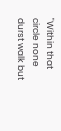"Within that circle none durst walk but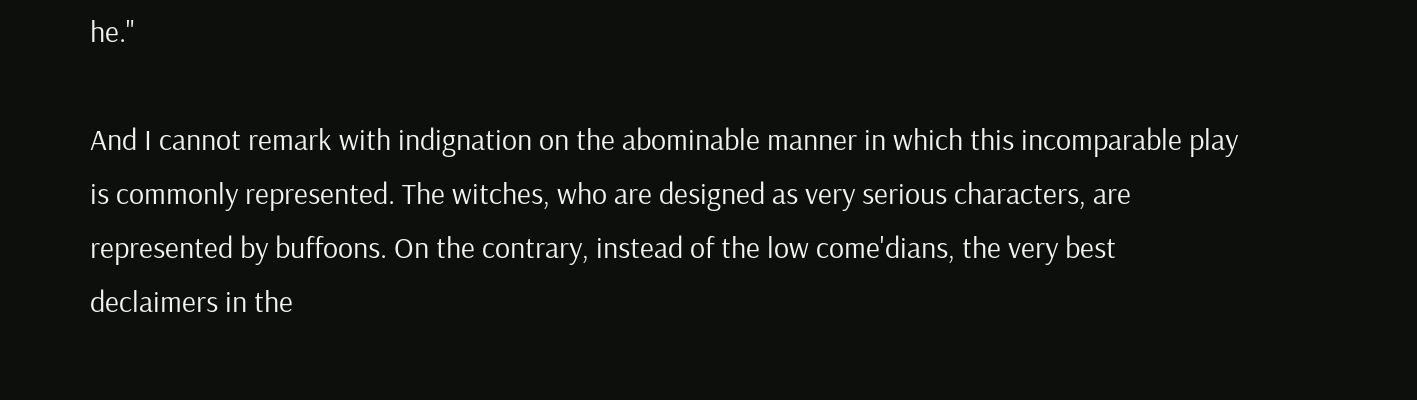he."

And I cannot remark with indignation on the abominable manner in which this incomparable play is commonly represented. The witches, who are designed as very serious characters, are represented by buffoons. On the contrary, instead of the low come'dians, the very best declaimers in the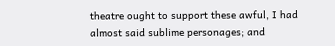theatre ought to support these awful, I had almost said sublime personages; and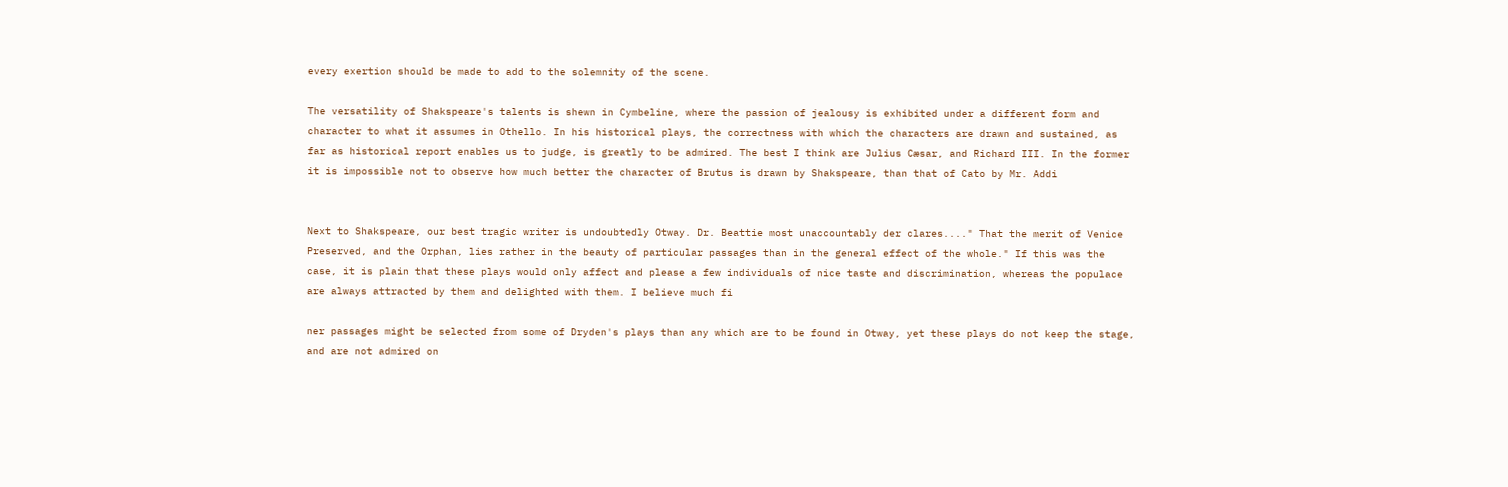every exertion should be made to add to the solemnity of the scene.

The versatility of Shakspeare's talents is shewn in Cymbeline, where the passion of jealousy is exhibited under a different form and character to what it assumes in Othello. In his historical plays, the correctness with which the characters are drawn and sustained, as far as historical report enables us to judge, is greatly to be admired. The best I think are Julius Cæsar, and Richard III. In the former it is impossible not to observe how much better the character of Brutus is drawn by Shakspeare, than that of Cato by Mr. Addi


Next to Shakspeare, our best tragic writer is undoubtedly Otway. Dr. Beattie most unaccountably der clares...." That the merit of Venice Preserved, and the Orphan, lies rather in the beauty of particular passages than in the general effect of the whole." If this was the case, it is plain that these plays would only affect and please a few individuals of nice taste and discrimination, whereas the populace are always attracted by them and delighted with them. I believe much fi

ner passages might be selected from some of Dryden's plays than any which are to be found in Otway, yet these plays do not keep the stage, and are not admired on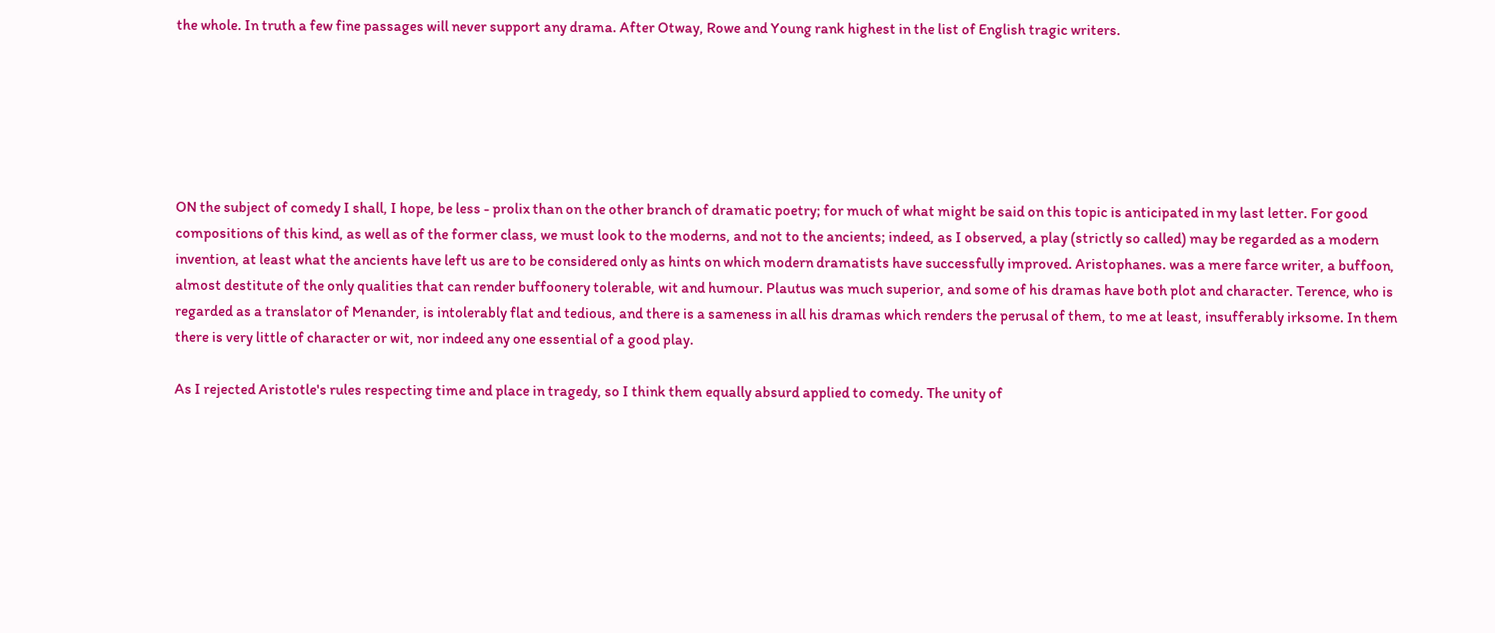the whole. In truth a few fine passages will never support any drama. After Otway, Rowe and Young rank highest in the list of English tragic writers.






ON the subject of comedy I shall, I hope, be less - prolix than on the other branch of dramatic poetry; for much of what might be said on this topic is anticipated in my last letter. For good compositions of this kind, as well as of the former class, we must look to the moderns, and not to the ancients; indeed, as I observed, a play (strictly so called) may be regarded as a modern invention, at least what the ancients have left us are to be considered only as hints on which modern dramatists have successfully improved. Aristophanes. was a mere farce writer, a buffoon, almost destitute of the only qualities that can render buffoonery tolerable, wit and humour. Plautus was much superior, and some of his dramas have both plot and character. Terence, who is regarded as a translator of Menander, is intolerably flat and tedious, and there is a sameness in all his dramas which renders the perusal of them, to me at least, insufferably irksome. In them there is very little of character or wit, nor indeed any one essential of a good play.

As I rejected Aristotle's rules respecting time and place in tragedy, so I think them equally absurd applied to comedy. The unity of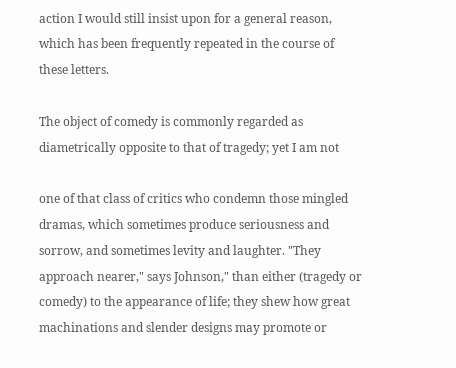action I would still insist upon for a general reason, which has been frequently repeated in the course of these letters.

The object of comedy is commonly regarded as diametrically opposite to that of tragedy; yet I am not

one of that class of critics who condemn those mingled dramas, which sometimes produce seriousness and sorrow, and sometimes levity and laughter. "They approach nearer," says Johnson," than either (tragedy or comedy) to the appearance of life; they shew how great machinations and slender designs may promote or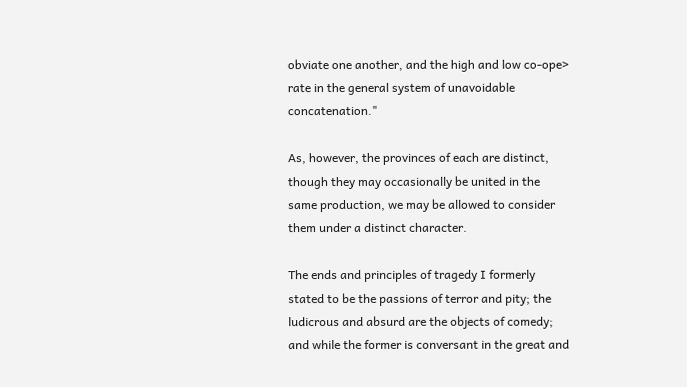obviate one another, and the high and low co-ope> rate in the general system of unavoidable concatenation."

As, however, the provinces of each are distinct, though they may occasionally be united in the same production, we may be allowed to consider them under a distinct character.

The ends and principles of tragedy I formerly stated to be the passions of terror and pity; the ludicrous and absurd are the objects of comedy; and while the former is conversant in the great and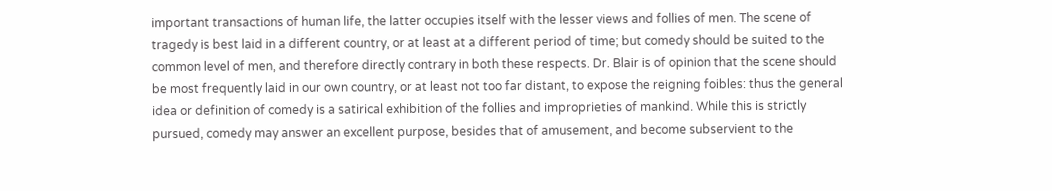important transactions of human life, the latter occupies itself with the lesser views and follies of men. The scene of tragedy is best laid in a different country, or at least at a different period of time; but comedy should be suited to the common level of men, and therefore directly contrary in both these respects. Dr. Blair is of opinion that the scene should be most frequently laid in our own country, or at least not too far distant, to expose the reigning foibles: thus the general idea or definition of comedy is a satirical exhibition of the follies and improprieties of mankind. While this is strictly pursued, comedy may answer an excellent purpose, besides that of amusement, and become subservient to the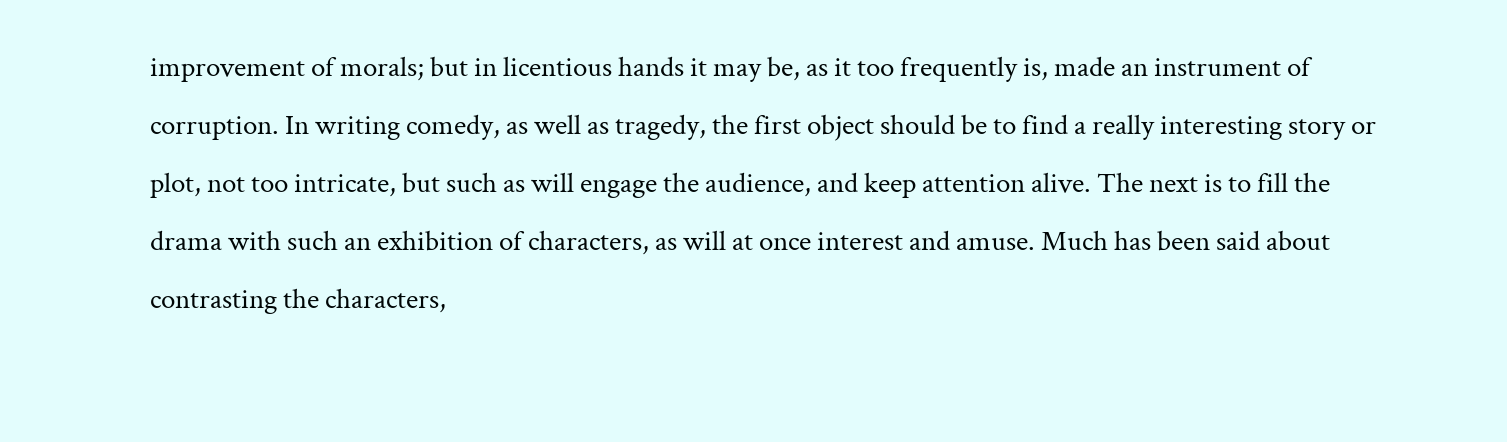improvement of morals; but in licentious hands it may be, as it too frequently is, made an instrument of corruption. In writing comedy, as well as tragedy, the first object should be to find a really interesting story or plot, not too intricate, but such as will engage the audience, and keep attention alive. The next is to fill the drama with such an exhibition of characters, as will at once interest and amuse. Much has been said about contrasting the characters,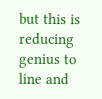but this is reducing genius to line and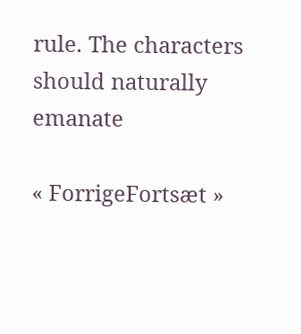rule. The characters should naturally emanate

« ForrigeFortsæt »